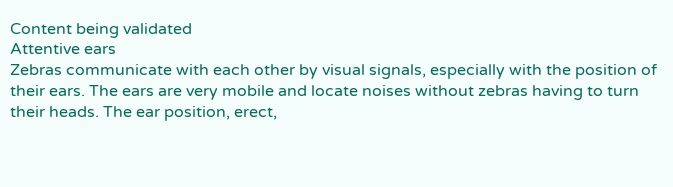Content being validated
Attentive ears
Zebras communicate with each other by visual signals, especially with the position of their ears. The ears are very mobile and locate noises without zebras having to turn their heads. The ear position, erect,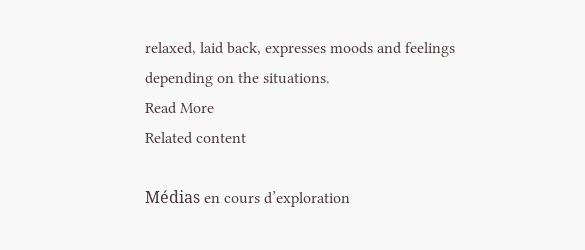relaxed, laid back, expresses moods and feelings depending on the situations.
Read More
Related content

Médias en cours d’exploration